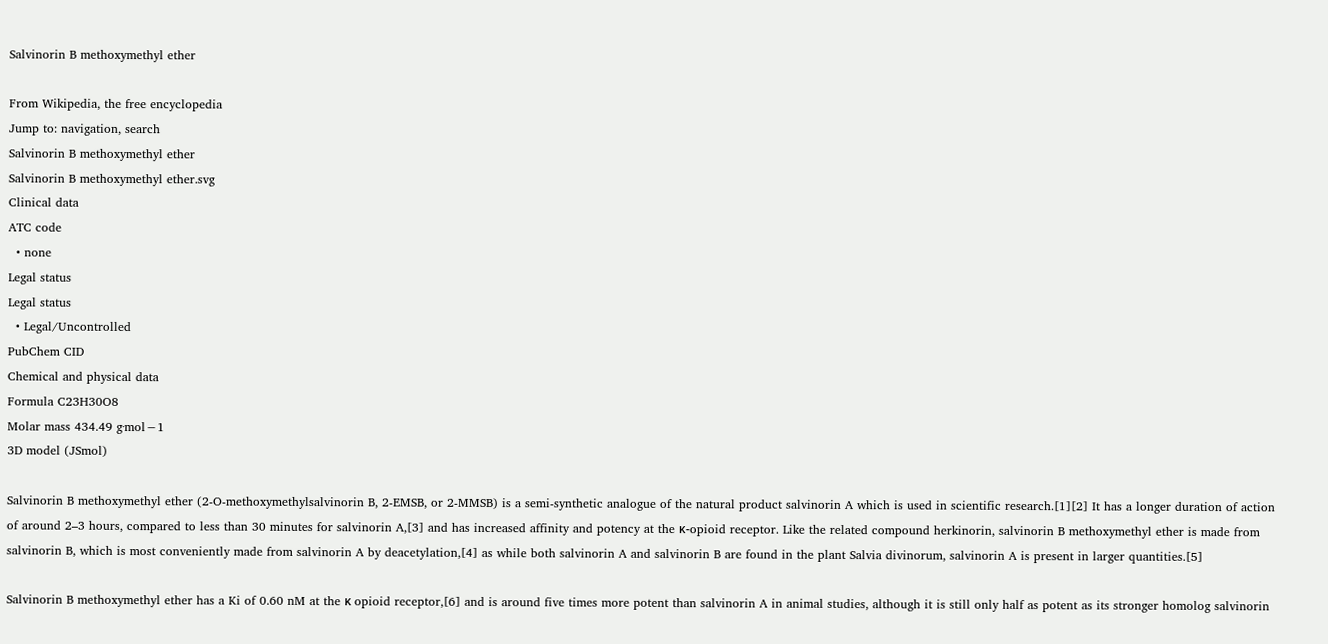Salvinorin B methoxymethyl ether

From Wikipedia, the free encyclopedia
Jump to: navigation, search
Salvinorin B methoxymethyl ether
Salvinorin B methoxymethyl ether.svg
Clinical data
ATC code
  • none
Legal status
Legal status
  • Legal/Uncontrolled
PubChem CID
Chemical and physical data
Formula C23H30O8
Molar mass 434.49 g·mol−1
3D model (JSmol)

Salvinorin B methoxymethyl ether (2-O-methoxymethylsalvinorin B, 2-EMSB, or 2-MMSB) is a semi-synthetic analogue of the natural product salvinorin A which is used in scientific research.[1][2] It has a longer duration of action of around 2–3 hours, compared to less than 30 minutes for salvinorin A,[3] and has increased affinity and potency at the κ-opioid receptor. Like the related compound herkinorin, salvinorin B methoxymethyl ether is made from salvinorin B, which is most conveniently made from salvinorin A by deacetylation,[4] as while both salvinorin A and salvinorin B are found in the plant Salvia divinorum, salvinorin A is present in larger quantities.[5]

Salvinorin B methoxymethyl ether has a Ki of 0.60 nM at the κ opioid receptor,[6] and is around five times more potent than salvinorin A in animal studies, although it is still only half as potent as its stronger homolog salvinorin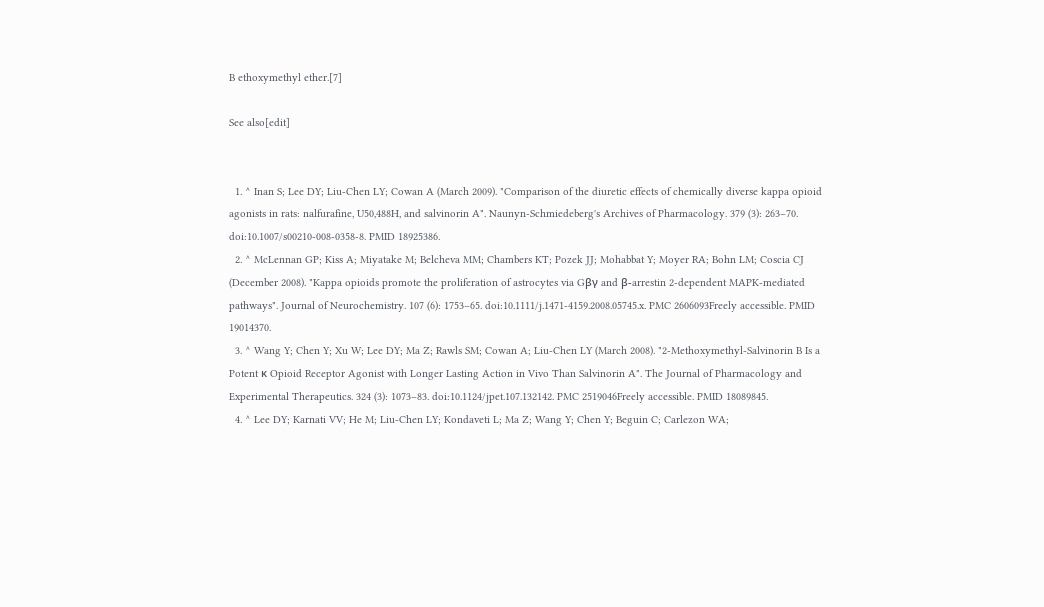B ethoxymethyl ether.[7]

See also[edit]


  1. ^ Inan S; Lee DY; Liu-Chen LY; Cowan A (March 2009). "Comparison of the diuretic effects of chemically diverse kappa opioid agonists in rats: nalfurafine, U50,488H, and salvinorin A". Naunyn-Schmiedeberg's Archives of Pharmacology. 379 (3): 263–70. doi:10.1007/s00210-008-0358-8. PMID 18925386.
  2. ^ McLennan GP; Kiss A; Miyatake M; Belcheva MM; Chambers KT; Pozek JJ; Mohabbat Y; Moyer RA; Bohn LM; Coscia CJ (December 2008). "Kappa opioids promote the proliferation of astrocytes via Gβγ and β-arrestin 2-dependent MAPK-mediated pathways". Journal of Neurochemistry. 107 (6): 1753–65. doi:10.1111/j.1471-4159.2008.05745.x. PMC 2606093Freely accessible. PMID 19014370.
  3. ^ Wang Y; Chen Y; Xu W; Lee DY; Ma Z; Rawls SM; Cowan A; Liu-Chen LY (March 2008). "2-Methoxymethyl-Salvinorin B Is a Potent κ Opioid Receptor Agonist with Longer Lasting Action in Vivo Than Salvinorin A". The Journal of Pharmacology and Experimental Therapeutics. 324 (3): 1073–83. doi:10.1124/jpet.107.132142. PMC 2519046Freely accessible. PMID 18089845.
  4. ^ Lee DY; Karnati VV; He M; Liu-Chen LY; Kondaveti L; Ma Z; Wang Y; Chen Y; Beguin C; Carlezon WA;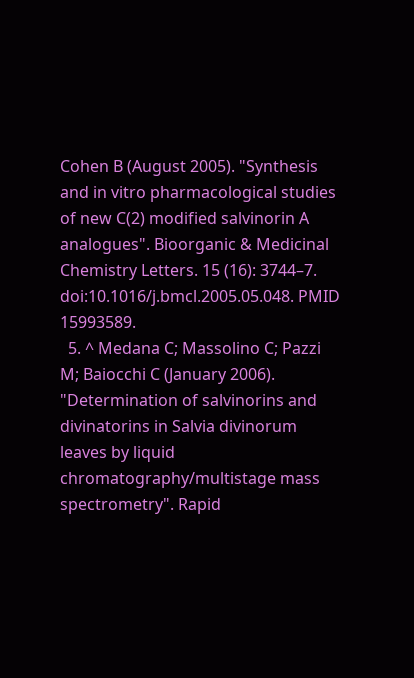Cohen B (August 2005). "Synthesis and in vitro pharmacological studies of new C(2) modified salvinorin A analogues". Bioorganic & Medicinal Chemistry Letters. 15 (16): 3744–7. doi:10.1016/j.bmcl.2005.05.048. PMID 15993589.
  5. ^ Medana C; Massolino C; Pazzi M; Baiocchi C (January 2006). "Determination of salvinorins and divinatorins in Salvia divinorum leaves by liquid chromatography/multistage mass spectrometry". Rapid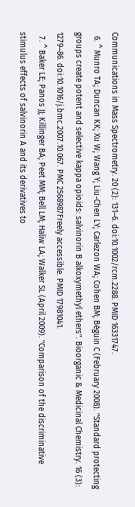Communications in Mass Spectrometry. 20 (2): 131–6. doi:10.1002/rcm.2288. PMID 16331747.
  6. ^ Munro TA; Duncan KK; Xu W; Wang Y; Liu-Chen LY; Carlezon WA; Cohen BM; Béguin C (February 2008). "Standard protecting groups create potent and selective kappa opioids: salvinorin B alkoxymethyl ethers". Bioorganic & Medicinal Chemistry. 16 (3): 1279–86. doi:10.1016/j.bmc.2007.10.067. PMC 2568987Freely accessible. PMID 17981041.
  7. ^ Baker LE; Panos JJ; Killinger BA; Peet MM; Bell LM; Haliw LA; Walker SL (April 2009). "Comparison of the discriminative stimulus effects of salvinorin A and its derivatives to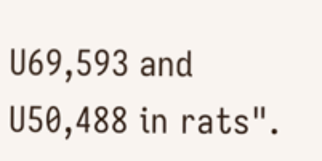U69,593 and U50,488 in rats".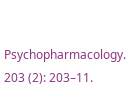Psychopharmacology. 203 (2): 203–11.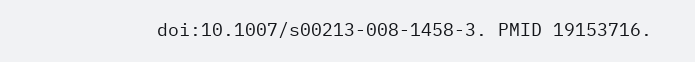doi:10.1007/s00213-008-1458-3. PMID 19153716.